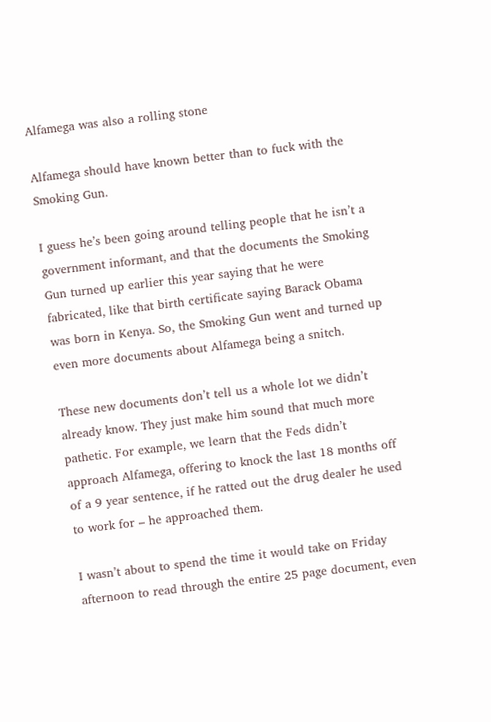Alfamega was also a rolling stone

Alfamega should have known better than to fuck with the Smoking Gun.

I guess he’s been going around telling people that he isn’t a government informant, and that the documents the Smoking Gun turned up earlier this year saying that he were fabricated, like that birth certificate saying Barack Obama was born in Kenya. So, the Smoking Gun went and turned up even more documents about Alfamega being a snitch.

These new documents don’t tell us a whole lot we didn’t already know. They just make him sound that much more pathetic. For example, we learn that the Feds didn’t approach Alfamega, offering to knock the last 18 months off of a 9 year sentence, if he ratted out the drug dealer he used to work for – he approached them.

I wasn’t about to spend the time it would take on Friday afternoon to read through the entire 25 page document, even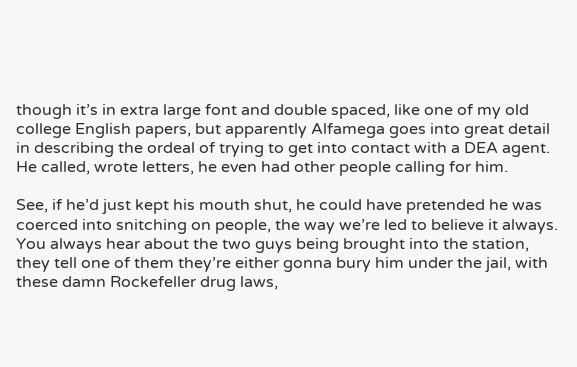though it’s in extra large font and double spaced, like one of my old college English papers, but apparently Alfamega goes into great detail in describing the ordeal of trying to get into contact with a DEA agent. He called, wrote letters, he even had other people calling for him.

See, if he’d just kept his mouth shut, he could have pretended he was coerced into snitching on people, the way we’re led to believe it always. You always hear about the two guys being brought into the station, they tell one of them they’re either gonna bury him under the jail, with these damn Rockefeller drug laws,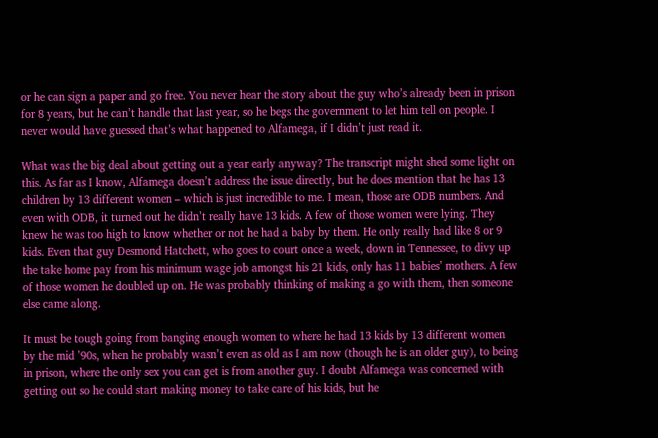or he can sign a paper and go free. You never hear the story about the guy who’s already been in prison for 8 years, but he can’t handle that last year, so he begs the government to let him tell on people. I never would have guessed that’s what happened to Alfamega, if I didn’t just read it.

What was the big deal about getting out a year early anyway? The transcript might shed some light on this. As far as I know, Alfamega doesn’t address the issue directly, but he does mention that he has 13 children by 13 different women – which is just incredible to me. I mean, those are ODB numbers. And even with ODB, it turned out he didn’t really have 13 kids. A few of those women were lying. They knew he was too high to know whether or not he had a baby by them. He only really had like 8 or 9 kids. Even that guy Desmond Hatchett, who goes to court once a week, down in Tennessee, to divy up the take home pay from his minimum wage job amongst his 21 kids, only has 11 babies’ mothers. A few of those women he doubled up on. He was probably thinking of making a go with them, then someone else came along.

It must be tough going from banging enough women to where he had 13 kids by 13 different women by the mid ’90s, when he probably wasn’t even as old as I am now (though he is an older guy), to being in prison, where the only sex you can get is from another guy. I doubt Alfamega was concerned with getting out so he could start making money to take care of his kids, but he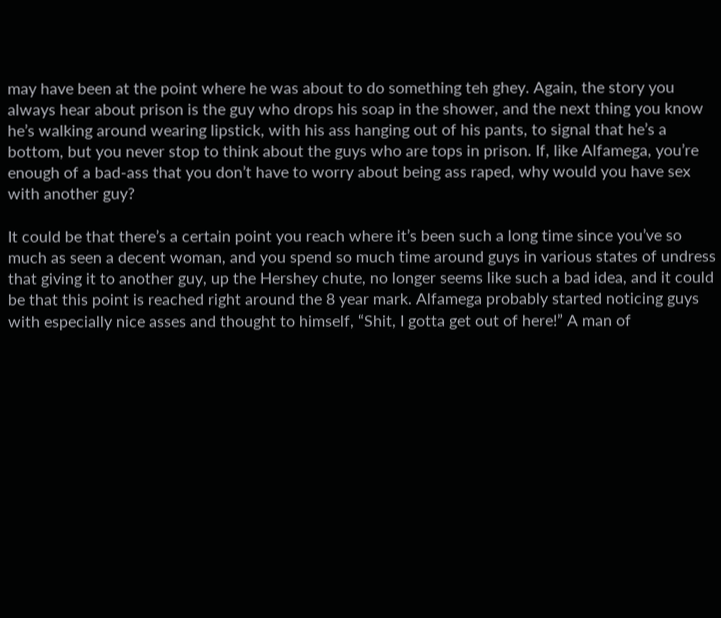may have been at the point where he was about to do something teh ghey. Again, the story you always hear about prison is the guy who drops his soap in the shower, and the next thing you know he’s walking around wearing lipstick, with his ass hanging out of his pants, to signal that he’s a bottom, but you never stop to think about the guys who are tops in prison. If, like Alfamega, you’re enough of a bad-ass that you don’t have to worry about being ass raped, why would you have sex with another guy?

It could be that there’s a certain point you reach where it’s been such a long time since you’ve so much as seen a decent woman, and you spend so much time around guys in various states of undress that giving it to another guy, up the Hershey chute, no longer seems like such a bad idea, and it could be that this point is reached right around the 8 year mark. Alfamega probably started noticing guys with especially nice asses and thought to himself, “Shit, I gotta get out of here!” A man of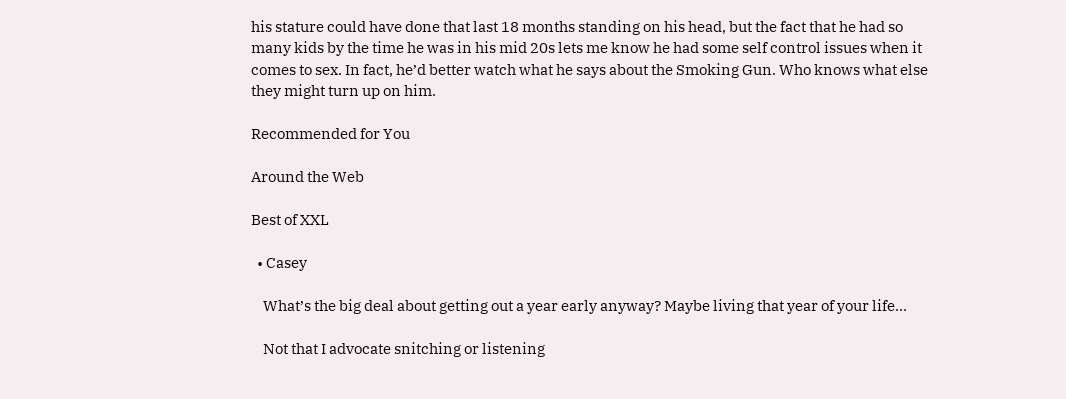his stature could have done that last 18 months standing on his head, but the fact that he had so many kids by the time he was in his mid 20s lets me know he had some self control issues when it comes to sex. In fact, he’d better watch what he says about the Smoking Gun. Who knows what else they might turn up on him.

Recommended for You

Around the Web

Best of XXL

  • Casey

    What’s the big deal about getting out a year early anyway? Maybe living that year of your life…

    Not that I advocate snitching or listening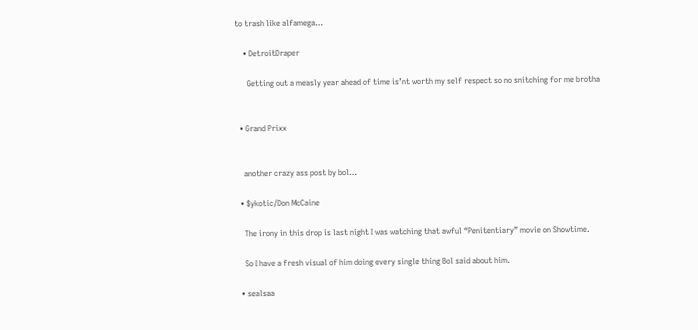to trash like alfamega…

    • DetroitDraper

      Getting out a measly year ahead of time is’nt worth my self respect so no snitching for me brotha


  • Grand Prixx


    another crazy ass post by bol…

  • $ykotic/Don McCaine

    The irony in this drop is last night I was watching that awful “Penitentiary” movie on Showtime.

    So I have a fresh visual of him doing every single thing Bol said about him.

  • sealsaa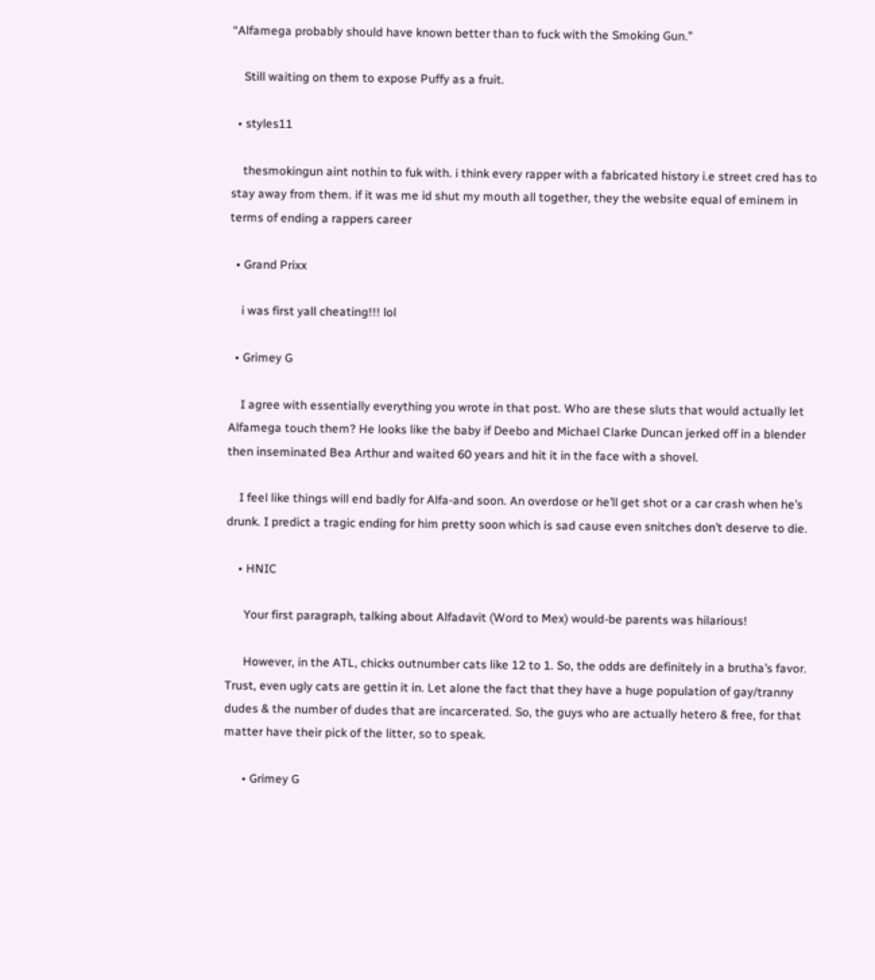“Alfamega probably should have known better than to fuck with the Smoking Gun.”

    Still waiting on them to expose Puffy as a fruit.

  • styles11

    thesmokingun aint nothin to fuk with. i think every rapper with a fabricated history i.e street cred has to stay away from them. if it was me id shut my mouth all together, they the website equal of eminem in terms of ending a rappers career

  • Grand Prixx

    i was first yall cheating!!! lol

  • Grimey G

    I agree with essentially everything you wrote in that post. Who are these sluts that would actually let Alfamega touch them? He looks like the baby if Deebo and Michael Clarke Duncan jerked off in a blender then inseminated Bea Arthur and waited 60 years and hit it in the face with a shovel.

    I feel like things will end badly for Alfa-and soon. An overdose or he’ll get shot or a car crash when he’s drunk. I predict a tragic ending for him pretty soon which is sad cause even snitches don’t deserve to die.

    • HNIC

      Your first paragraph, talking about Alfadavit (Word to Mex) would-be parents was hilarious!

      However, in the ATL, chicks outnumber cats like 12 to 1. So, the odds are definitely in a brutha’s favor. Trust, even ugly cats are gettin it in. Let alone the fact that they have a huge population of gay/tranny dudes & the number of dudes that are incarcerated. So, the guys who are actually hetero & free, for that matter have their pick of the litter, so to speak.

      • Grimey G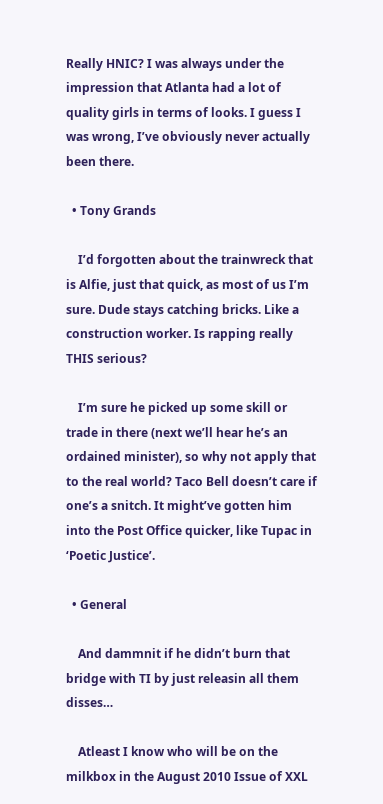Really HNIC? I was always under the impression that Atlanta had a lot of quality girls in terms of looks. I guess I was wrong, I’ve obviously never actually been there.

  • Tony Grands

    I’d forgotten about the trainwreck that is Alfie, just that quick, as most of us I’m sure. Dude stays catching bricks. Like a construction worker. Is rapping really THIS serious?

    I’m sure he picked up some skill or trade in there (next we’ll hear he’s an ordained minister), so why not apply that to the real world? Taco Bell doesn’t care if one’s a snitch. It might’ve gotten him into the Post Office quicker, like Tupac in ‘Poetic Justice’.

  • General

    And dammnit if he didn’t burn that bridge with TI by just releasin all them disses…

    Atleast I know who will be on the milkbox in the August 2010 Issue of XXL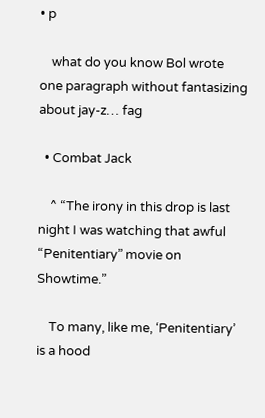• p

    what do you know Bol wrote one paragraph without fantasizing about jay-z… fag

  • Combat Jack

    ^ “The irony in this drop is last night I was watching that awful “Penitentiary” movie on Showtime.”

    To many, like me, ‘Penitentiary’ is a hood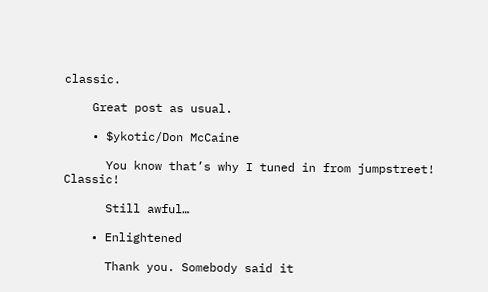classic.

    Great post as usual.

    • $ykotic/Don McCaine

      You know that’s why I tuned in from jumpstreet! Classic!

      Still awful…

    • Enlightened

      Thank you. Somebody said it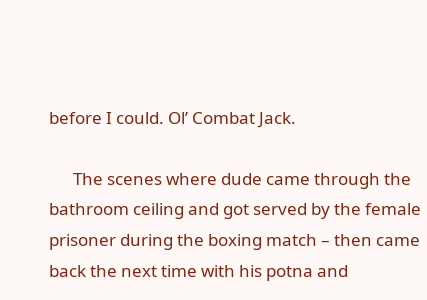before I could. Ol’ Combat Jack.

      The scenes where dude came through the bathroom ceiling and got served by the female prisoner during the boxing match – then came back the next time with his potna and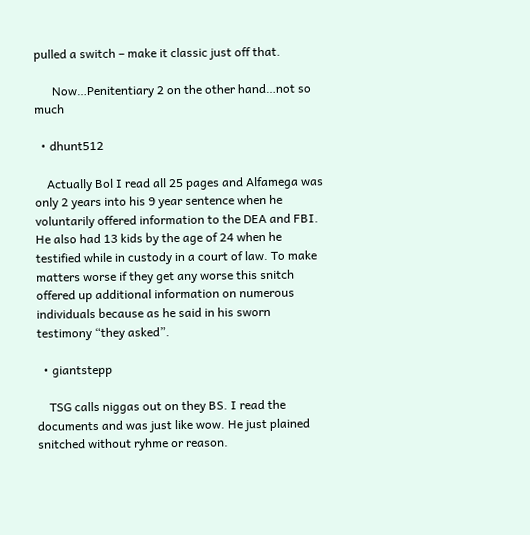pulled a switch – make it classic just off that.

      Now…Penitentiary 2 on the other hand…not so much

  • dhunt512

    Actually Bol I read all 25 pages and Alfamega was only 2 years into his 9 year sentence when he voluntarily offered information to the DEA and FBI. He also had 13 kids by the age of 24 when he testified while in custody in a court of law. To make matters worse if they get any worse this snitch offered up additional information on numerous individuals because as he said in his sworn testimony “they asked”.

  • giantstepp

    TSG calls niggas out on they BS. I read the documents and was just like wow. He just plained snitched without ryhme or reason.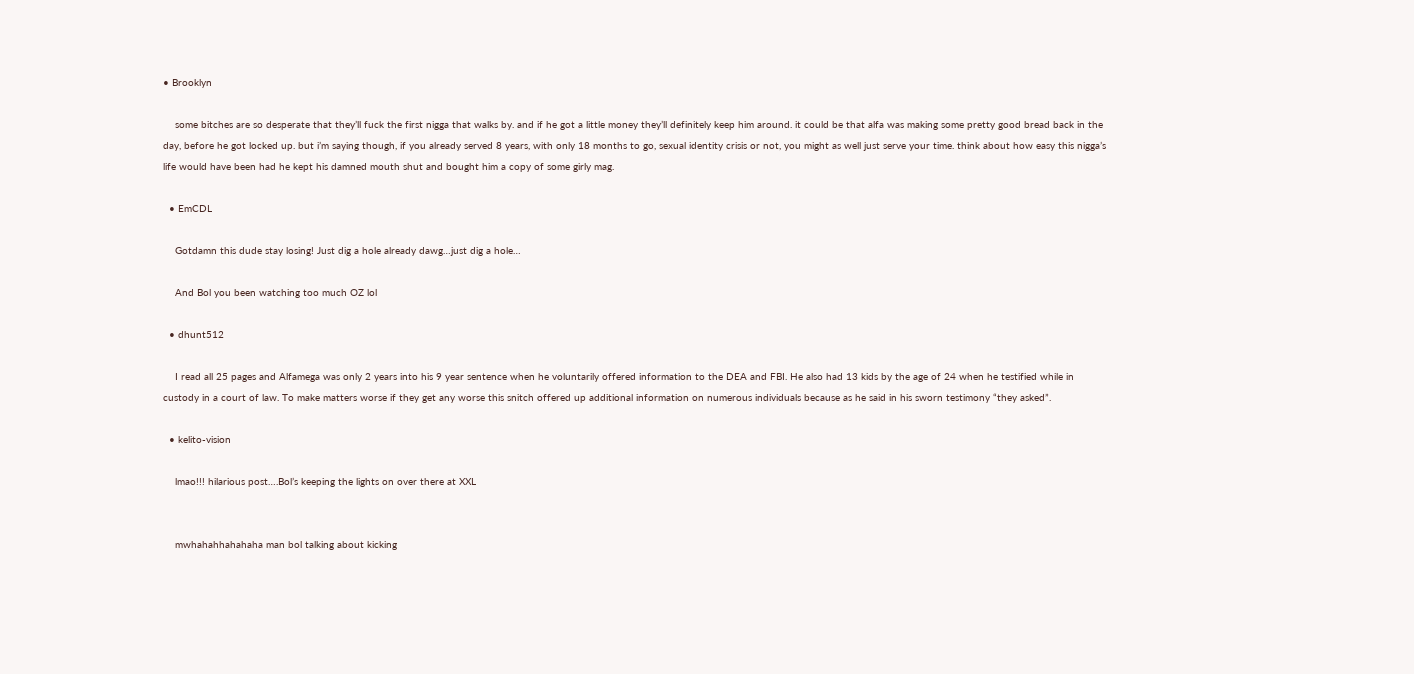• Brooklyn

    some bitches are so desperate that they’ll fuck the first nigga that walks by. and if he got a little money they’ll definitely keep him around. it could be that alfa was making some pretty good bread back in the day, before he got locked up. but i’m saying though, if you already served 8 years, with only 18 months to go, sexual identity crisis or not, you might as well just serve your time. think about how easy this nigga’s life would have been had he kept his damned mouth shut and bought him a copy of some girly mag.

  • EmCDL

    Gotdamn this dude stay losing! Just dig a hole already dawg…just dig a hole…

    And Bol you been watching too much OZ lol

  • dhunt512

    I read all 25 pages and Alfamega was only 2 years into his 9 year sentence when he voluntarily offered information to the DEA and FBI. He also had 13 kids by the age of 24 when he testified while in custody in a court of law. To make matters worse if they get any worse this snitch offered up additional information on numerous individuals because as he said in his sworn testimony “they asked”.

  • kelito-vision

    lmao!!! hilarious post….Bol’s keeping the lights on over there at XXL


    mwhahahhahahaha man bol talking about kicking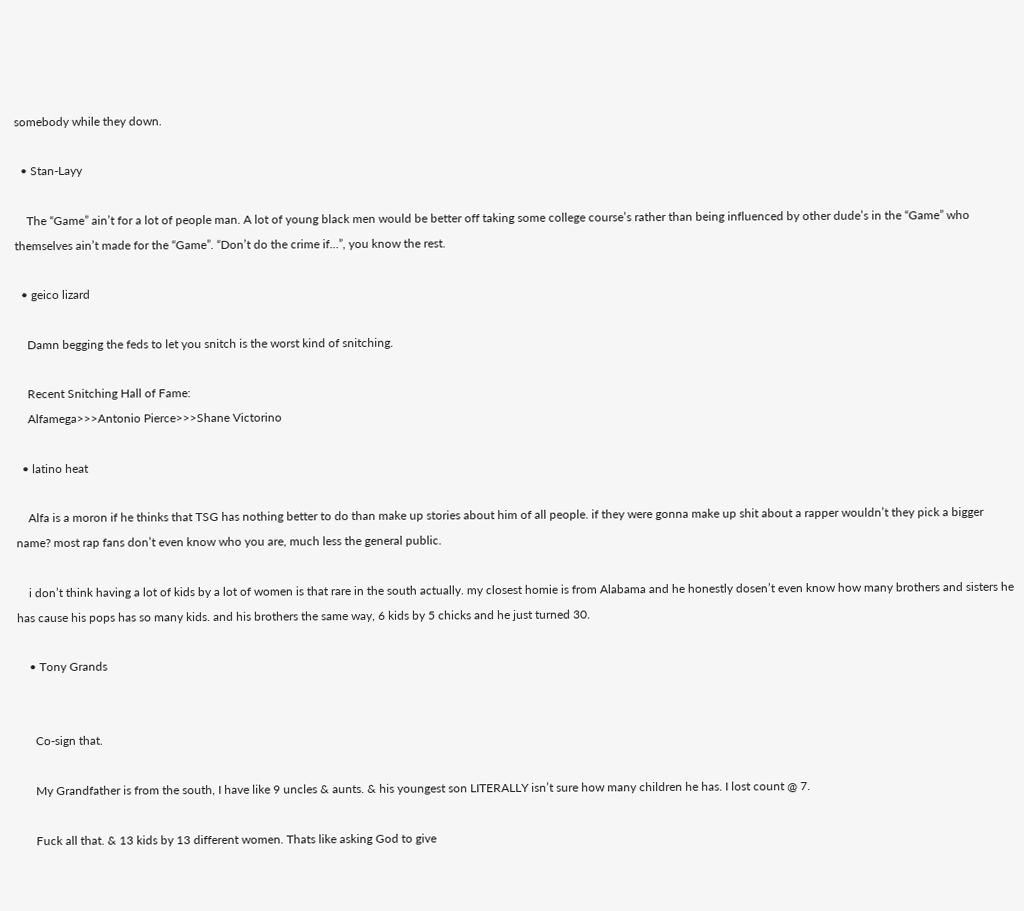somebody while they down.

  • Stan-Layy

    The “Game” ain’t for a lot of people man. A lot of young black men would be better off taking some college course’s rather than being influenced by other dude’s in the “Game” who themselves ain’t made for the “Game”. “Don’t do the crime if…”, you know the rest.

  • geico lizard

    Damn begging the feds to let you snitch is the worst kind of snitching.

    Recent Snitching Hall of Fame:
    Alfamega>>>Antonio Pierce>>>Shane Victorino

  • latino heat

    Alfa is a moron if he thinks that TSG has nothing better to do than make up stories about him of all people. if they were gonna make up shit about a rapper wouldn’t they pick a bigger name? most rap fans don’t even know who you are, much less the general public.

    i don’t think having a lot of kids by a lot of women is that rare in the south actually. my closest homie is from Alabama and he honestly dosen’t even know how many brothers and sisters he has cause his pops has so many kids. and his brothers the same way, 6 kids by 5 chicks and he just turned 30.

    • Tony Grands


      Co-sign that.

      My Grandfather is from the south, I have like 9 uncles & aunts. & his youngest son LITERALLY isn’t sure how many children he has. I lost count @ 7.

      Fuck all that. & 13 kids by 13 different women. Thats like asking God to give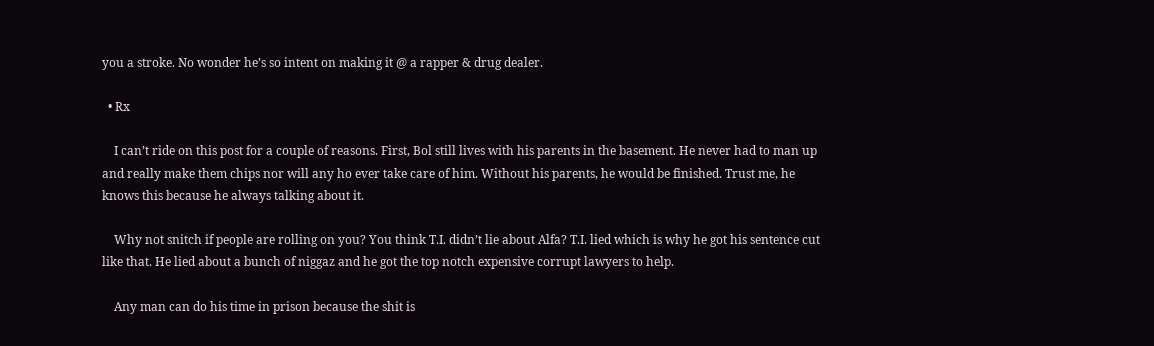you a stroke. No wonder he’s so intent on making it @ a rapper & drug dealer.

  • Rx

    I can’t ride on this post for a couple of reasons. First, Bol still lives with his parents in the basement. He never had to man up and really make them chips nor will any ho ever take care of him. Without his parents, he would be finished. Trust me, he knows this because he always talking about it.

    Why not snitch if people are rolling on you? You think T.I. didn’t lie about Alfa? T.I. lied which is why he got his sentence cut like that. He lied about a bunch of niggaz and he got the top notch expensive corrupt lawyers to help.

    Any man can do his time in prison because the shit is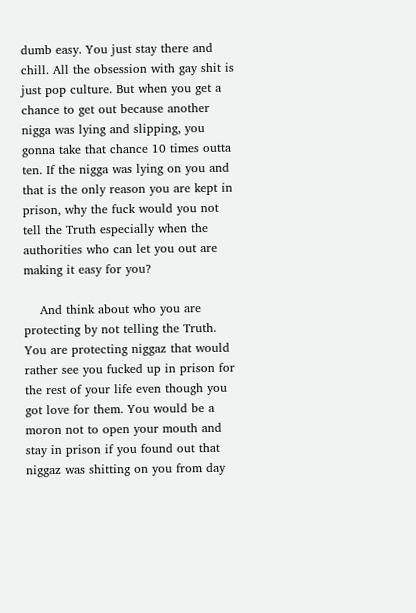dumb easy. You just stay there and chill. All the obsession with gay shit is just pop culture. But when you get a chance to get out because another nigga was lying and slipping, you gonna take that chance 10 times outta ten. If the nigga was lying on you and that is the only reason you are kept in prison, why the fuck would you not tell the Truth especially when the authorities who can let you out are making it easy for you?

    And think about who you are protecting by not telling the Truth. You are protecting niggaz that would rather see you fucked up in prison for the rest of your life even though you got love for them. You would be a moron not to open your mouth and stay in prison if you found out that niggaz was shitting on you from day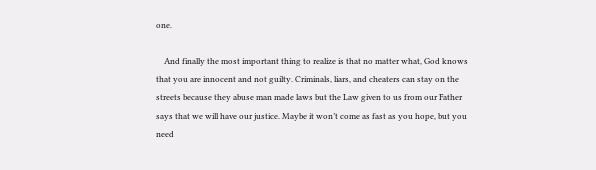one.

    And finally the most important thing to realize is that no matter what, God knows that you are innocent and not guilty. Criminals, liars, and cheaters can stay on the streets because they abuse man made laws but the Law given to us from our Father says that we will have our justice. Maybe it won’t come as fast as you hope, but you need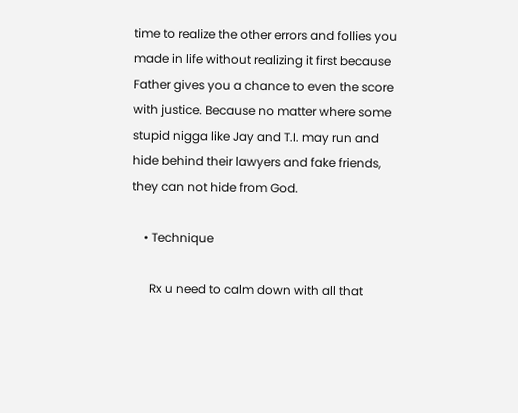time to realize the other errors and follies you made in life without realizing it first because Father gives you a chance to even the score with justice. Because no matter where some stupid nigga like Jay and T.I. may run and hide behind their lawyers and fake friends, they can not hide from God.

    • Technique

      Rx u need to calm down with all that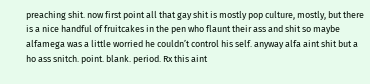preaching shit. now first point all that gay shit is mostly pop culture, mostly, but there is a nice handful of fruitcakes in the pen who flaunt their ass and shit so maybe alfamega was a little worried he couldn’t control his self. anyway alfa aint shit but a ho ass snitch. point. blank. period. Rx this aint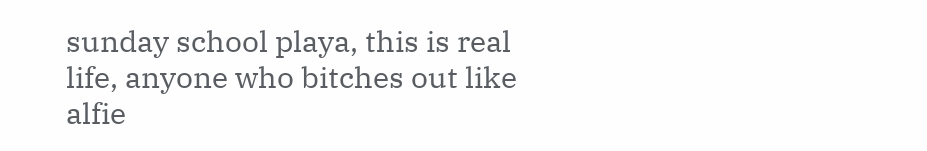sunday school playa, this is real life, anyone who bitches out like alfie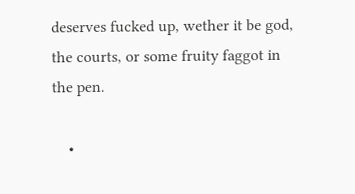deserves fucked up, wether it be god, the courts, or some fruity faggot in the pen.

    •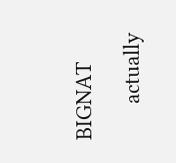BIGNAT

      actually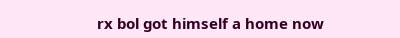rx bol got himself a home now